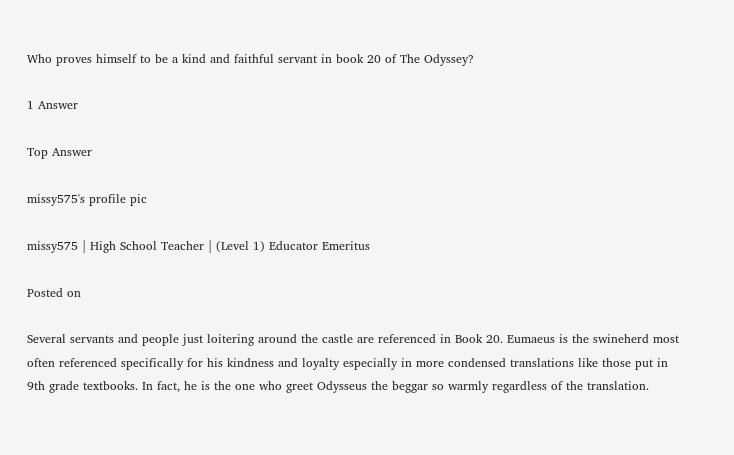Who proves himself to be a kind and faithful servant in book 20 of The Odyssey?

1 Answer

Top Answer

missy575's profile pic

missy575 | High School Teacher | (Level 1) Educator Emeritus

Posted on

Several servants and people just loitering around the castle are referenced in Book 20. Eumaeus is the swineherd most often referenced specifically for his kindness and loyalty especially in more condensed translations like those put in 9th grade textbooks. In fact, he is the one who greet Odysseus the beggar so warmly regardless of the translation.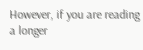However, if you are reading a longer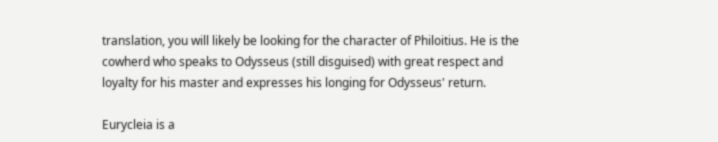translation, you will likely be looking for the character of Philoitius. He is the cowherd who speaks to Odysseus (still disguised) with great respect and loyalty for his master and expresses his longing for Odysseus' return.

Eurycleia is a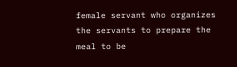female servant who organizes the servants to prepare the meal to be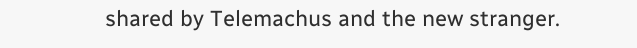shared by Telemachus and the new stranger.